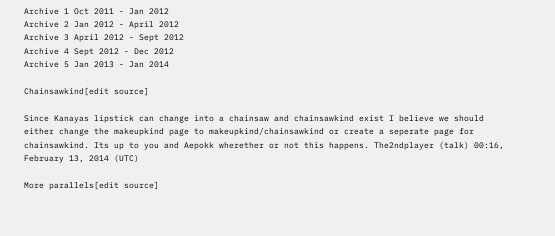Archive 1 Oct 2011 - Jan 2012
Archive 2 Jan 2012 - April 2012
Archive 3 April 2012 - Sept 2012
Archive 4 Sept 2012 - Dec 2012
Archive 5 Jan 2013 - Jan 2014

Chainsawkind[edit source]

Since Kanayas lipstick can change into a chainsaw and chainsawkind exist I believe we should either change the makeupkind page to makeupkind/chainsawkind or create a seperate page for chainsawkind. Its up to you and Aepokk wherether or not this happens. The2ndplayer (talk) 00:16, February 13, 2014 (UTC)

More parallels[edit source]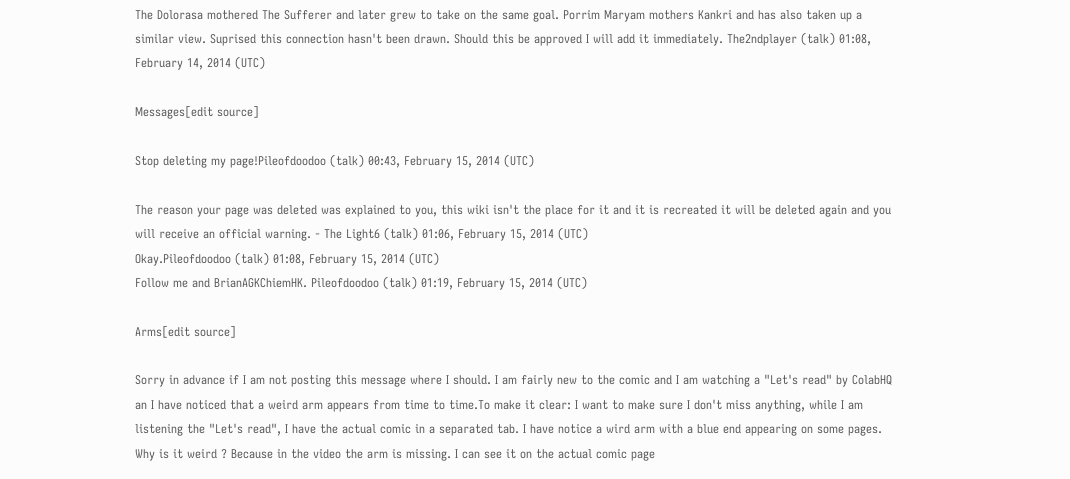The Dolorasa mothered The Sufferer and later grew to take on the same goal. Porrim Maryam mothers Kankri and has also taken up a similar view. Suprised this connection hasn't been drawn. Should this be approved I will add it immediately. The2ndplayer (talk) 01:08, February 14, 2014 (UTC)

Messages[edit source]

Stop deleting my page!Pileofdoodoo (talk) 00:43, February 15, 2014 (UTC)

The reason your page was deleted was explained to you, this wiki isn't the place for it and it is recreated it will be deleted again and you will receive an official warning. - The Light6 (talk) 01:06, February 15, 2014 (UTC)
Okay.Pileofdoodoo (talk) 01:08, February 15, 2014 (UTC)
Follow me and BrianAGKChiemHK. Pileofdoodoo (talk) 01:19, February 15, 2014 (UTC)

Arms[edit source]

Sorry in advance if I am not posting this message where I should. I am fairly new to the comic and I am watching a "Let's read" by ColabHQ an I have noticed that a weird arm appears from time to time.To make it clear: I want to make sure I don't miss anything, while I am listening the "Let's read", I have the actual comic in a separated tab. I have notice a wird arm with a blue end appearing on some pages. Why is it weird ? Because in the video the arm is missing. I can see it on the actual comic page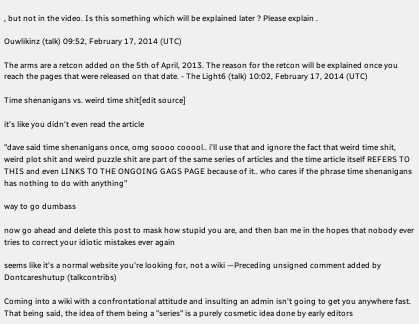, but not in the video. Is this something which will be explained later ? Please explain .

Ouwlikinz (talk) 09:52, February 17, 2014 (UTC)

The arms are a retcon added on the 5th of April, 2013. The reason for the retcon will be explained once you reach the pages that were released on that date. - The Light6 (talk) 10:02, February 17, 2014 (UTC)

Time shenanigans vs. weird time shit[edit source]

it's like you didn't even read the article

"dave said time shenanigans once, omg soooo cooool.. i'll use that and ignore the fact that weird time shit, weird plot shit and weird puzzle shit are part of the same series of articles and the time article itself REFERS TO THIS and even LINKS TO THE ONGOING GAGS PAGE because of it.. who cares if the phrase time shenanigans has nothing to do with anything"

way to go dumbass

now go ahead and delete this post to mask how stupid you are, and then ban me in the hopes that nobody ever tries to correct your idiotic mistakes ever again

seems like it's a normal website you're looking for, not a wiki —Preceding unsigned comment added by Dontcareshutup (talkcontribs)

Coming into a wiki with a confrontational attitude and insulting an admin isn't going to get you anywhere fast.
That being said, the idea of them being a "series" is a purely cosmetic idea done by early editors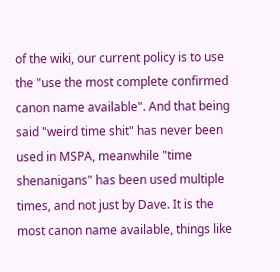of the wiki, our current policy is to use the "use the most complete confirmed canon name available". And that being said "weird time shit" has never been used in MSPA, meanwhile "time shenanigans" has been used multiple times, and not just by Dave. It is the most canon name available, things like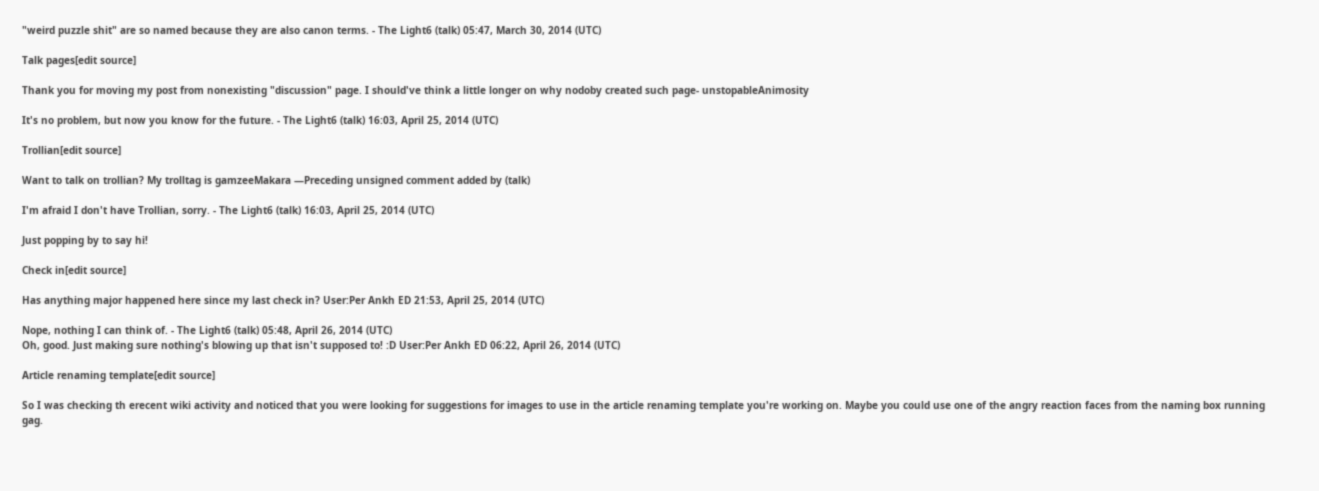"weird puzzle shit" are so named because they are also canon terms. - The Light6 (talk) 05:47, March 30, 2014 (UTC)

Talk pages[edit source]

Thank you for moving my post from nonexisting "discussion" page. I should've think a little longer on why nodoby created such page- unstopableAnimosity

It's no problem, but now you know for the future. - The Light6 (talk) 16:03, April 25, 2014 (UTC)

Trollian[edit source]

Want to talk on trollian? My trolltag is gamzeeMakara —Preceding unsigned comment added by (talk)

I'm afraid I don't have Trollian, sorry. - The Light6 (talk) 16:03, April 25, 2014 (UTC)

Just popping by to say hi!

Check in[edit source]

Has anything major happened here since my last check in? User:Per Ankh ED 21:53, April 25, 2014 (UTC)

Nope, nothing I can think of. - The Light6 (talk) 05:48, April 26, 2014 (UTC)
Oh, good. Just making sure nothing's blowing up that isn't supposed to! :D User:Per Ankh ED 06:22, April 26, 2014 (UTC)

Article renaming template[edit source]

So I was checking th erecent wiki activity and noticed that you were looking for suggestions for images to use in the article renaming template you're working on. Maybe you could use one of the angry reaction faces from the naming box running gag.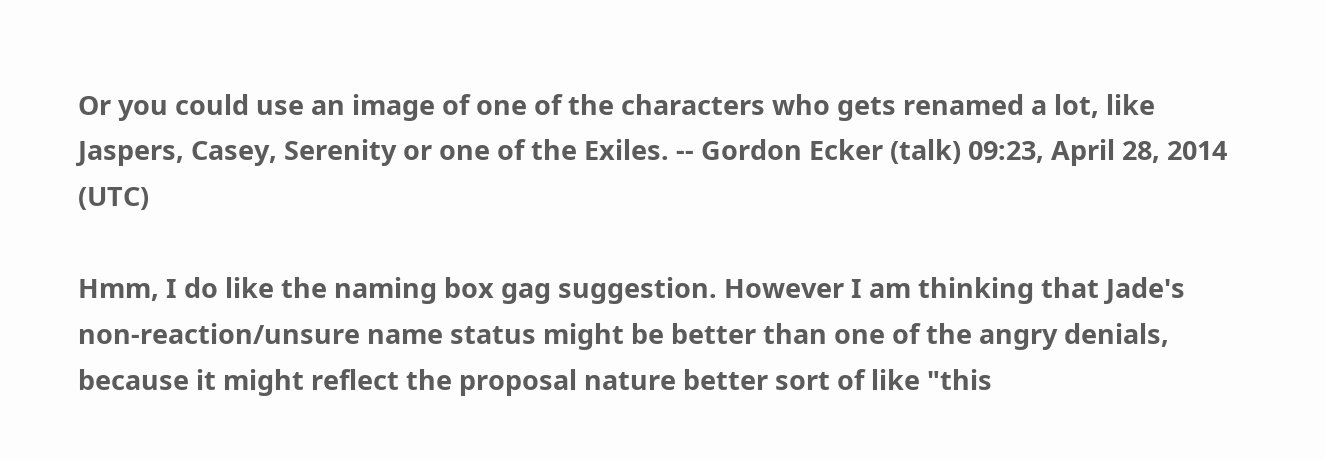Or you could use an image of one of the characters who gets renamed a lot, like Jaspers, Casey, Serenity or one of the Exiles. -- Gordon Ecker (talk) 09:23, April 28, 2014 (UTC)

Hmm, I do like the naming box gag suggestion. However I am thinking that Jade's non-reaction/unsure name status might be better than one of the angry denials, because it might reflect the proposal nature better sort of like "this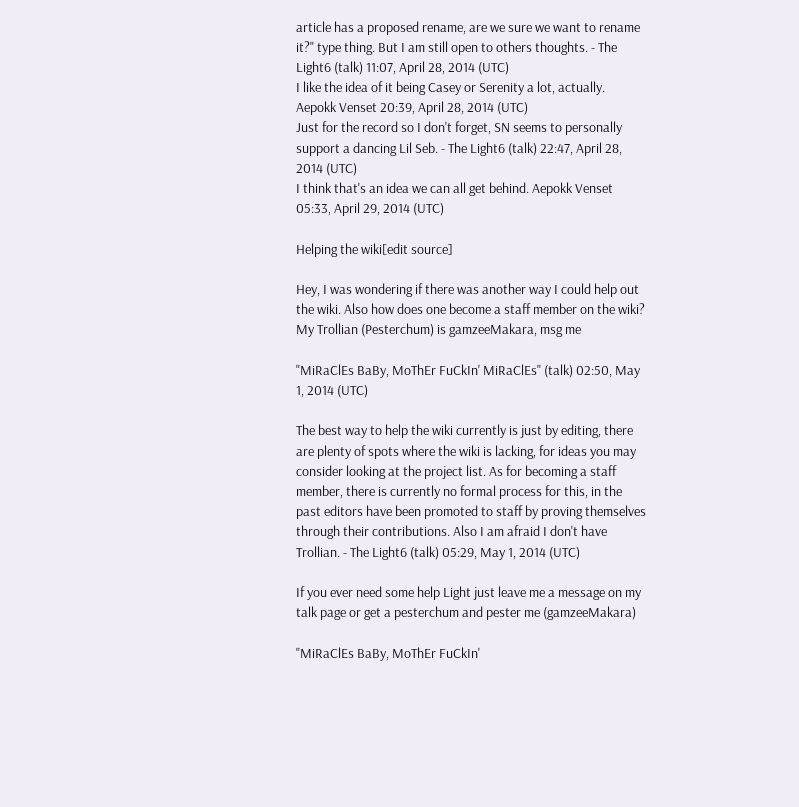article has a proposed rename, are we sure we want to rename it?" type thing. But I am still open to others thoughts. - The Light6 (talk) 11:07, April 28, 2014 (UTC)
I like the idea of it being Casey or Serenity a lot, actually. Aepokk Venset 20:39, April 28, 2014 (UTC)
Just for the record so I don't forget, SN seems to personally support a dancing Lil Seb. - The Light6 (talk) 22:47, April 28, 2014 (UTC)
I think that's an idea we can all get behind. Aepokk Venset 05:33, April 29, 2014 (UTC)

Helping the wiki[edit source]

Hey, I was wondering if there was another way I could help out the wiki. Also how does one become a staff member on the wiki? My Trollian (Pesterchum) is gamzeeMakara, msg me

"MiRaClEs BaBy, MoThEr FuCkIn' MiRaClEs" (talk) 02:50, May 1, 2014 (UTC)

The best way to help the wiki currently is just by editing, there are plenty of spots where the wiki is lacking, for ideas you may consider looking at the project list. As for becoming a staff member, there is currently no formal process for this, in the past editors have been promoted to staff by proving themselves through their contributions. Also I am afraid I don't have Trollian. - The Light6 (talk) 05:29, May 1, 2014 (UTC)

If you ever need some help Light just leave me a message on my talk page or get a pesterchum and pester me (gamzeeMakara)

"MiRaClEs BaBy, MoThEr FuCkIn'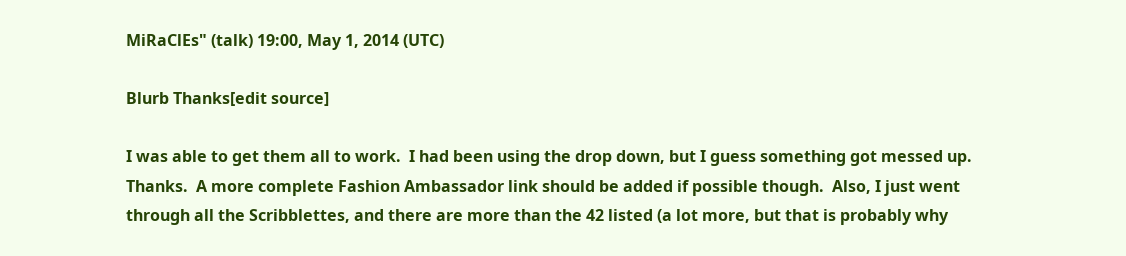MiRaClEs" (talk) 19:00, May 1, 2014 (UTC)

Blurb Thanks[edit source]

I was able to get them all to work.  I had been using the drop down, but I guess something got messed up. Thanks.  A more complete Fashion Ambassador link should be added if possible though.  Also, I just went through all the Scribblettes, and there are more than the 42 listed (a lot more, but that is probably why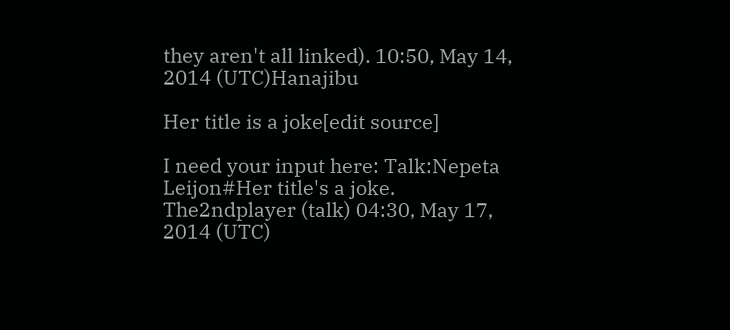they aren't all linked). 10:50, May 14, 2014 (UTC)Hanajibu

Her title is a joke[edit source]

I need your input here: Talk:Nepeta Leijon#Her title's a joke. The2ndplayer (talk) 04:30, May 17, 2014 (UTC)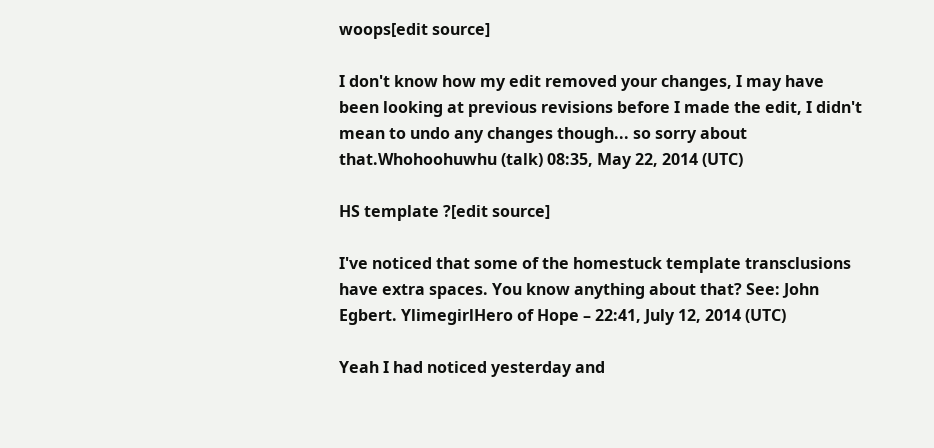woops[edit source]

I don't know how my edit removed your changes, I may have been looking at previous revisions before I made the edit, I didn't mean to undo any changes though... so sorry about that.Whohoohuwhu (talk) 08:35, May 22, 2014 (UTC)

HS template ?[edit source]

I've noticed that some of the homestuck template transclusions have extra spaces. You know anything about that? See: John Egbert. YlimegirlHero of Hope – 22:41, July 12, 2014 (UTC)

Yeah I had noticed yesterday and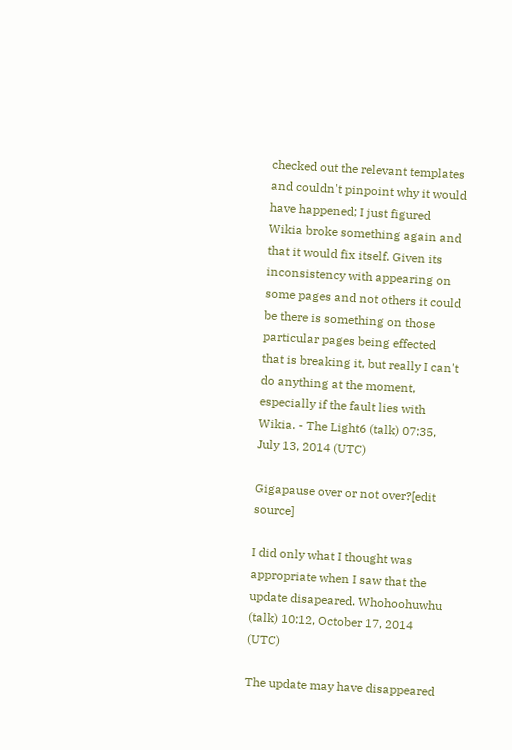checked out the relevant templates and couldn't pinpoint why it would have happened; I just figured Wikia broke something again and that it would fix itself. Given its inconsistency with appearing on some pages and not others it could be there is something on those particular pages being effected that is breaking it, but really I can't do anything at the moment, especially if the fault lies with Wikia. - The Light6 (talk) 07:35, July 13, 2014 (UTC)

Gigapause over or not over?[edit source]

I did only what I thought was appropriate when I saw that the update disapeared. Whohoohuwhu (talk) 10:12, October 17, 2014 (UTC)

The update may have disappeared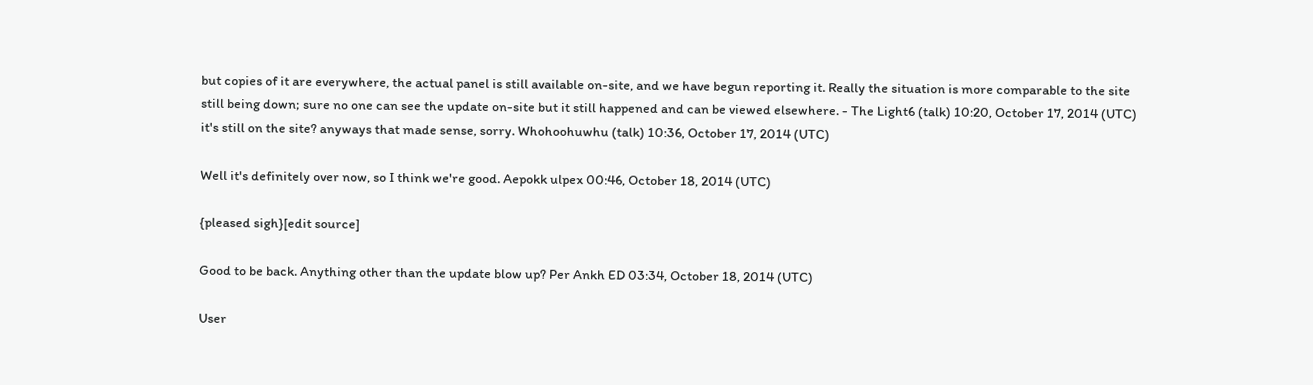but copies of it are everywhere, the actual panel is still available on-site, and we have begun reporting it. Really the situation is more comparable to the site still being down; sure no one can see the update on-site but it still happened and can be viewed elsewhere. - The Light6 (talk) 10:20, October 17, 2014 (UTC)
it's still on the site? anyways that made sense, sorry. Whohoohuwhu (talk) 10:36, October 17, 2014 (UTC)

Well it's definitely over now, so I think we're good. Aepokk ulpex 00:46, October 18, 2014 (UTC)

{pleased sigh}[edit source]

Good to be back. Anything other than the update blow up? Per Ankh ED 03:34, October 18, 2014 (UTC)

User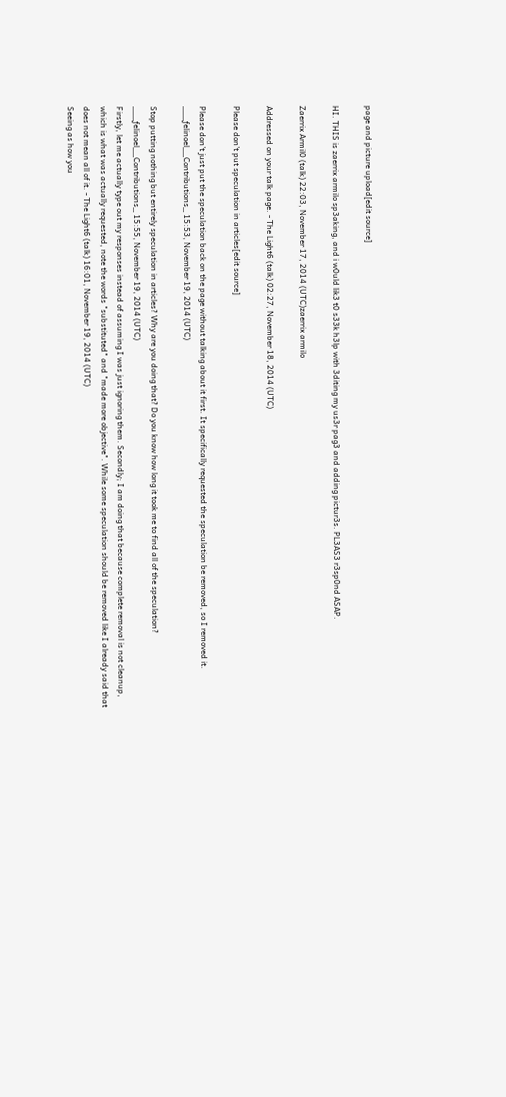page and picture upload[edit source]

HI. THIS is zaerrix armilo sp3aking, and i w0uld lik3 t0 s33k h3lp with 3diting my us3r pag3 and adding pictur3s. PL3AS3 r3sp0nd ASAP.

Zaerrix Armil0 (talk) 22:03, November 17, 2014 (UTC)zaerrix armilo

Addressed on your talk page. - The Light6 (talk) 02:27, November 18, 2014 (UTC)

Please don't put speculation in articles[edit source]

Please don't just put the speculation back on the page without talking about it first. It specifically requested the speculation be removed, so I removed it. ___ƒelinoel__Contributions_ 15:53, November 19, 2014 (UTC)

Stop putting nothing but entirely speculation in articles? Why are you doing that? Do you know how long it took me to find all of the speculation? ___ƒelinoel__Contributions_ 15:55, November 19, 2014 (UTC)
Firstly, let me actually type out my responses instead of assuming I was just ignoring them. Secondly; I am doing that because complete removal is not cleanup, which is what was actually requested, note the words "substituted" and "made more objective". While some speculation should be removed like I already said that does not mean all of it. - The Light6 (talk) 16:01, November 19, 2014 (UTC)
Seeing as how you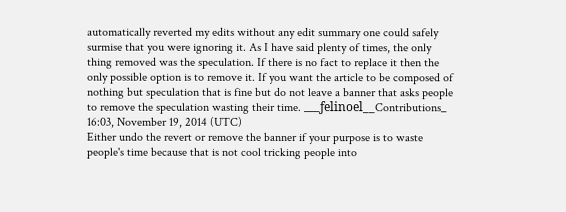automatically reverted my edits without any edit summary one could safely surmise that you were ignoring it. As I have said plenty of times, the only thing removed was the speculation. If there is no fact to replace it then the only possible option is to remove it. If you want the article to be composed of nothing but speculation that is fine but do not leave a banner that asks people to remove the speculation wasting their time. ___ƒelinoel__Contributions_ 16:03, November 19, 2014 (UTC)
Either undo the revert or remove the banner if your purpose is to waste people's time because that is not cool tricking people into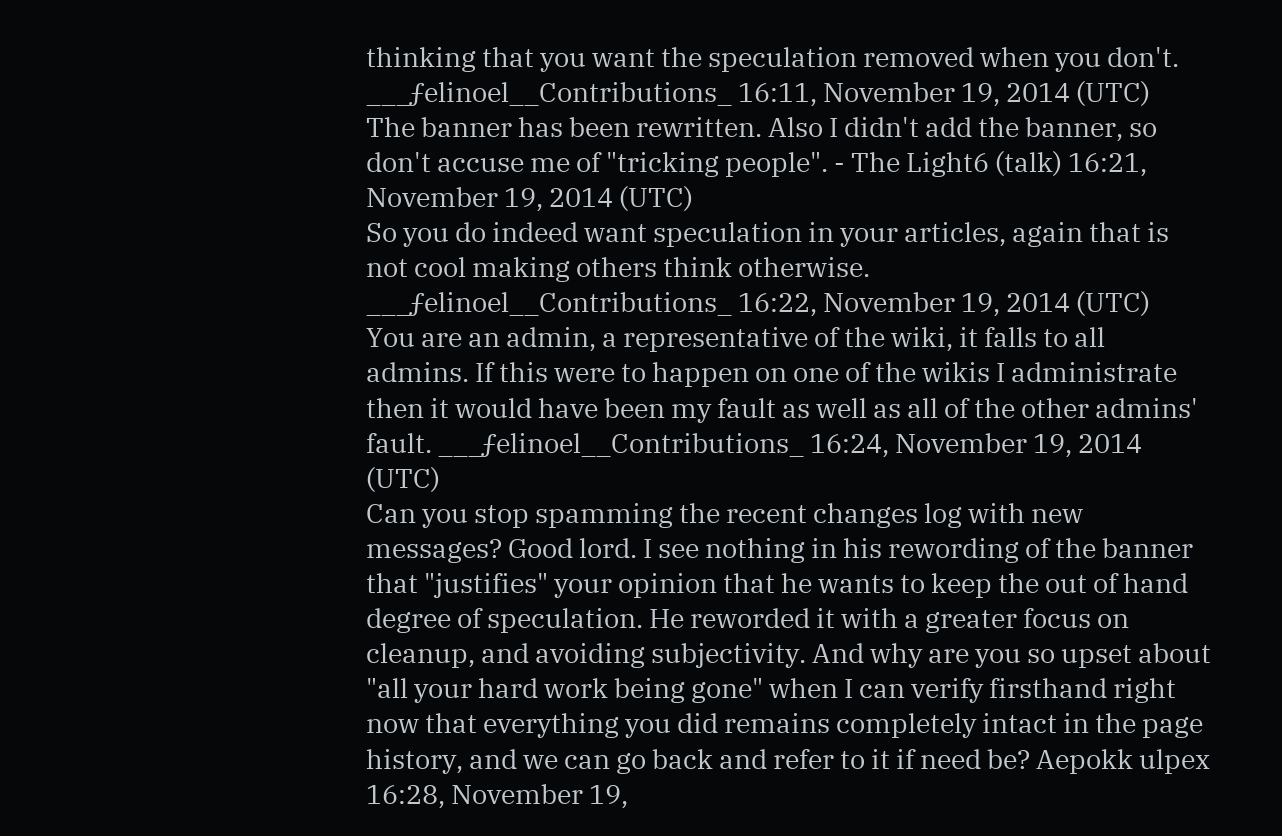thinking that you want the speculation removed when you don't. ___ƒelinoel__Contributions_ 16:11, November 19, 2014 (UTC)
The banner has been rewritten. Also I didn't add the banner, so don't accuse me of "tricking people". - The Light6 (talk) 16:21, November 19, 2014 (UTC)
So you do indeed want speculation in your articles, again that is not cool making others think otherwise. ___ƒelinoel__Contributions_ 16:22, November 19, 2014 (UTC)
You are an admin, a representative of the wiki, it falls to all admins. If this were to happen on one of the wikis I administrate then it would have been my fault as well as all of the other admins' fault. ___ƒelinoel__Contributions_ 16:24, November 19, 2014 (UTC)
Can you stop spamming the recent changes log with new messages? Good lord. I see nothing in his rewording of the banner that "justifies" your opinion that he wants to keep the out of hand degree of speculation. He reworded it with a greater focus on cleanup, and avoiding subjectivity. And why are you so upset about "all your hard work being gone" when I can verify firsthand right now that everything you did remains completely intact in the page history, and we can go back and refer to it if need be? Aepokk ulpex 16:28, November 19,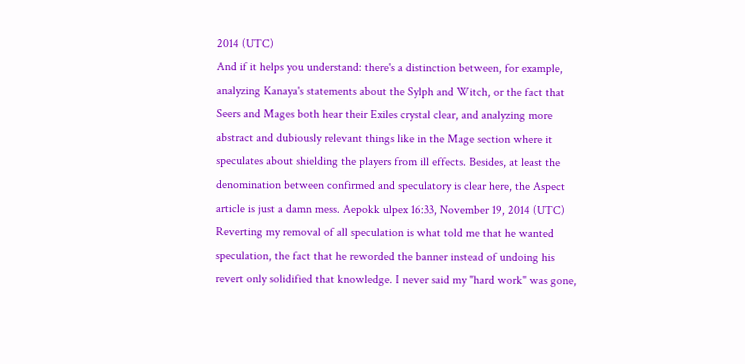2014 (UTC)
And if it helps you understand: there's a distinction between, for example, analyzing Kanaya's statements about the Sylph and Witch, or the fact that Seers and Mages both hear their Exiles crystal clear, and analyzing more abstract and dubiously relevant things like in the Mage section where it speculates about shielding the players from ill effects. Besides, at least the denomination between confirmed and speculatory is clear here, the Aspect article is just a damn mess. Aepokk ulpex 16:33, November 19, 2014 (UTC)
Reverting my removal of all speculation is what told me that he wanted speculation, the fact that he reworded the banner instead of undoing his revert only solidified that knowledge. I never said my "hard work" was gone,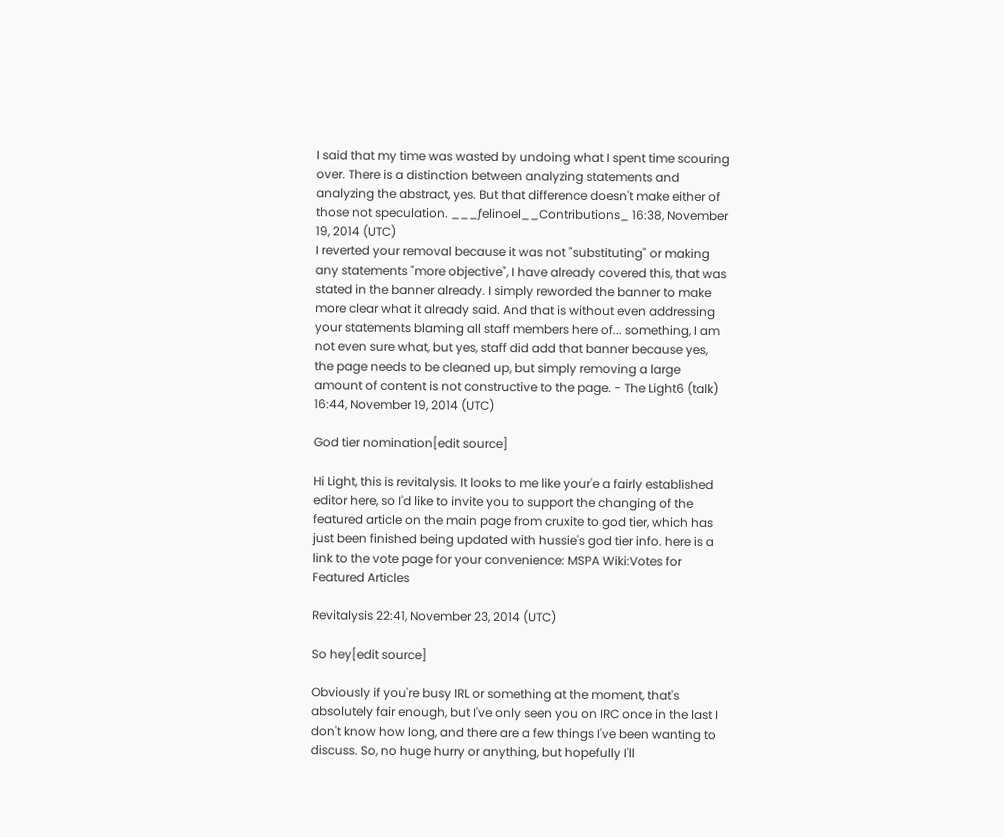I said that my time was wasted by undoing what I spent time scouring over. There is a distinction between analyzing statements and analyzing the abstract, yes. But that difference doesn't make either of those not speculation. ___ƒelinoel__Contributions_ 16:38, November 19, 2014 (UTC)
I reverted your removal because it was not "substituting" or making any statements "more objective", I have already covered this, that was stated in the banner already. I simply reworded the banner to make more clear what it already said. And that is without even addressing your statements blaming all staff members here of... something, I am not even sure what, but yes, staff did add that banner because yes, the page needs to be cleaned up, but simply removing a large amount of content is not constructive to the page. - The Light6 (talk) 16:44, November 19, 2014 (UTC)

God tier nomination[edit source]

Hi Light, this is revitalysis. It looks to me like your'e a fairly established editor here, so I'd like to invite you to support the changing of the featured article on the main page from cruxite to god tier, which has just been finished being updated with hussie's god tier info. here is a link to the vote page for your convenience: MSPA Wiki:Votes for Featured Articles

Revitalysis 22:41, November 23, 2014 (UTC)

So hey[edit source]

Obviously if you're busy IRL or something at the moment, that's absolutely fair enough, but I've only seen you on IRC once in the last I don't know how long, and there are a few things I've been wanting to discuss. So, no huge hurry or anything, but hopefully I'll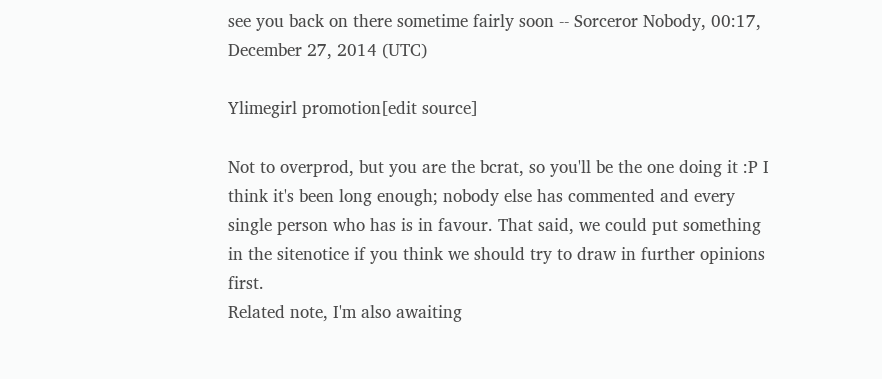see you back on there sometime fairly soon -- Sorceror Nobody, 00:17, December 27, 2014 (UTC)

Ylimegirl promotion[edit source]

Not to overprod, but you are the bcrat, so you'll be the one doing it :P I think it's been long enough; nobody else has commented and every single person who has is in favour. That said, we could put something in the sitenotice if you think we should try to draw in further opinions first.
Related note, I'm also awaiting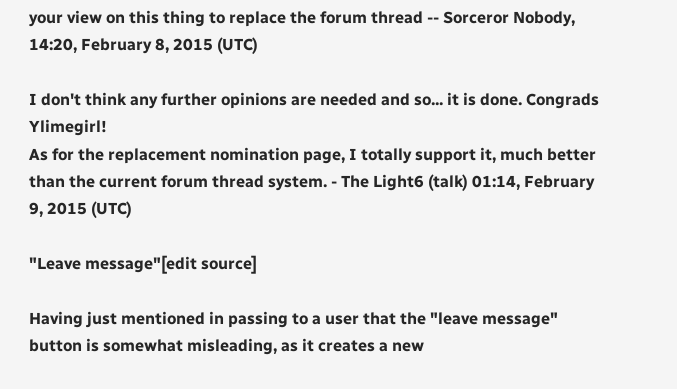your view on this thing to replace the forum thread -- Sorceror Nobody, 14:20, February 8, 2015 (UTC)

I don't think any further opinions are needed and so... it is done. Congrads Ylimegirl!
As for the replacement nomination page, I totally support it, much better than the current forum thread system. - The Light6 (talk) 01:14, February 9, 2015 (UTC)

"Leave message"[edit source]

Having just mentioned in passing to a user that the "leave message" button is somewhat misleading, as it creates a new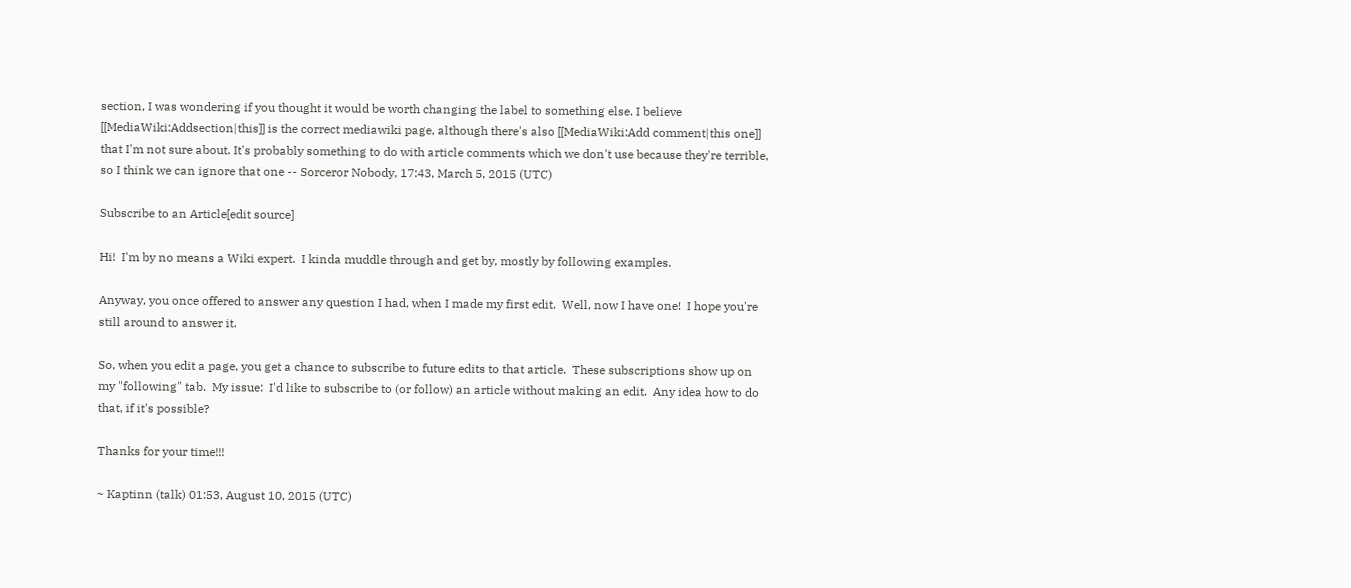section, I was wondering if you thought it would be worth changing the label to something else. I believe [[MediaWiki:Addsection|this]] is the correct mediawiki page, although there's also [[MediaWiki:Add comment|this one]] that I'm not sure about. It's probably something to do with article comments which we don't use because they're terrible, so I think we can ignore that one -- Sorceror Nobody, 17:43, March 5, 2015 (UTC)

Subscribe to an Article[edit source]

Hi!  I'm by no means a Wiki expert.  I kinda muddle through and get by, mostly by following examples.

Anyway, you once offered to answer any question I had, when I made my first edit.  Well, now I have one!  I hope you're still around to answer it.

So, when you edit a page, you get a chance to subscribe to future edits to that article.  These subscriptions show up on my "following" tab.  My issue:  I'd like to subscribe to (or follow) an article without making an edit.  Any idea how to do that, if it's possible?

Thanks for your time!!!

~ Kaptinn (talk) 01:53, August 10, 2015 (UTC)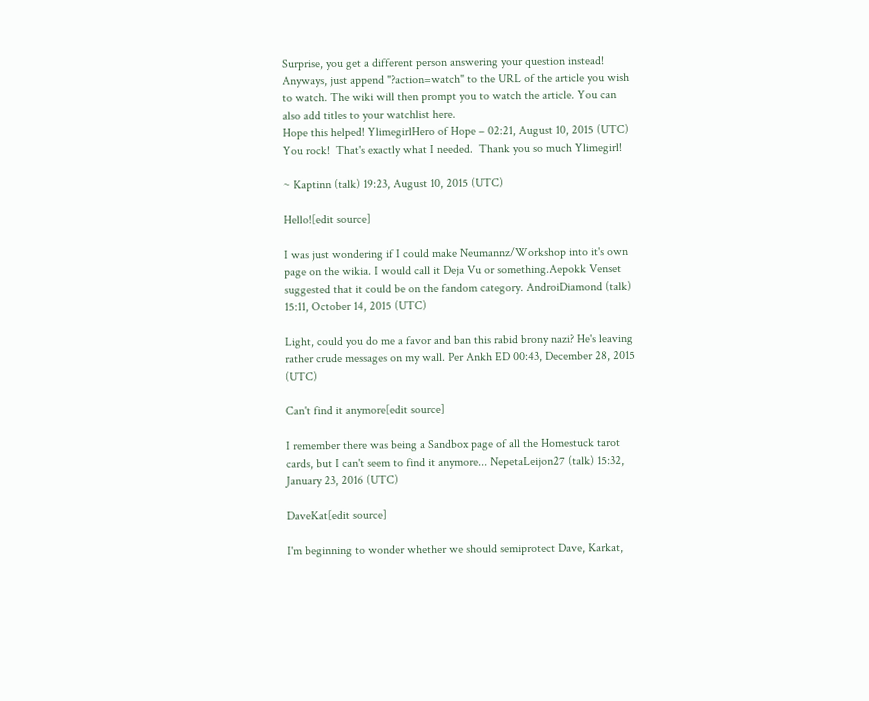Surprise, you get a different person answering your question instead! Anyways, just append "?action=watch" to the URL of the article you wish to watch. The wiki will then prompt you to watch the article. You can also add titles to your watchlist here.
Hope this helped! YlimegirlHero of Hope – 02:21, August 10, 2015 (UTC)
You rock!  That's exactly what I needed.  Thank you so much Ylimegirl!

~ Kaptinn (talk) 19:23, August 10, 2015 (UTC)

Hello![edit source]

I was just wondering if I could make Neumannz/Workshop into it's own page on the wikia. I would call it Deja Vu or something.Aepokk Venset suggested that it could be on the fandom category. AndroiDiamond (talk) 15:11, October 14, 2015 (UTC)

Light, could you do me a favor and ban this rabid brony nazi? He's leaving rather crude messages on my wall. Per Ankh ED 00:43, December 28, 2015 (UTC)

Can't find it anymore[edit source]

I remember there was being a Sandbox page of all the Homestuck tarot cards, but I can't seem to find it anymore... NepetaLeijon27 (talk) 15:32, January 23, 2016 (UTC)

DaveKat[edit source]

I'm beginning to wonder whether we should semiprotect Dave, Karkat,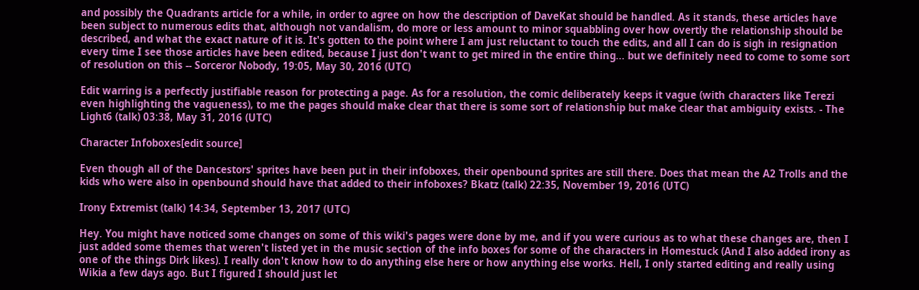and possibly the Quadrants article for a while, in order to agree on how the description of DaveKat should be handled. As it stands, these articles have been subject to numerous edits that, although not vandalism, do more or less amount to minor squabbling over how overtly the relationship should be described, and what the exact nature of it is. It's gotten to the point where I am just reluctant to touch the edits, and all I can do is sigh in resignation every time I see those articles have been edited, because I just don't want to get mired in the entire thing... but we definitely need to come to some sort of resolution on this -- Sorceror Nobody, 19:05, May 30, 2016 (UTC)

Edit warring is a perfectly justifiable reason for protecting a page. As for a resolution, the comic deliberately keeps it vague (with characters like Terezi even highlighting the vagueness), to me the pages should make clear that there is some sort of relationship but make clear that ambiguity exists. - The Light6 (talk) 03:38, May 31, 2016 (UTC)

Character Infoboxes[edit source]

Even though all of the Dancestors' sprites have been put in their infoboxes, their openbound sprites are still there. Does that mean the A2 Trolls and the kids who were also in openbound should have that added to their infoboxes? Bkatz (talk) 22:35, November 19, 2016 (UTC)

Irony Extremist (talk) 14:34, September 13, 2017 (UTC)

Hey. You might have noticed some changes on some of this wiki's pages were done by me, and if you were curious as to what these changes are, then I just added some themes that weren't listed yet in the music section of the info boxes for some of the characters in Homestuck (And I also added irony as one of the things Dirk likes). I really don't know how to do anything else here or how anything else works. Hell, I only started editing and really using Wikia a few days ago. But I figured I should just let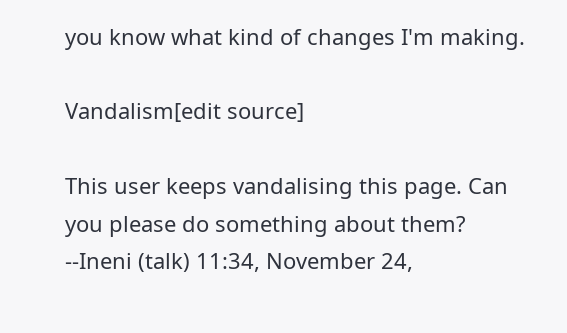you know what kind of changes I'm making.

Vandalism[edit source]

This user keeps vandalising this page. Can you please do something about them? --Ineni (talk) 11:34, November 24,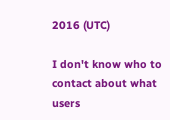2016 (UTC)

I don't know who to contact about what users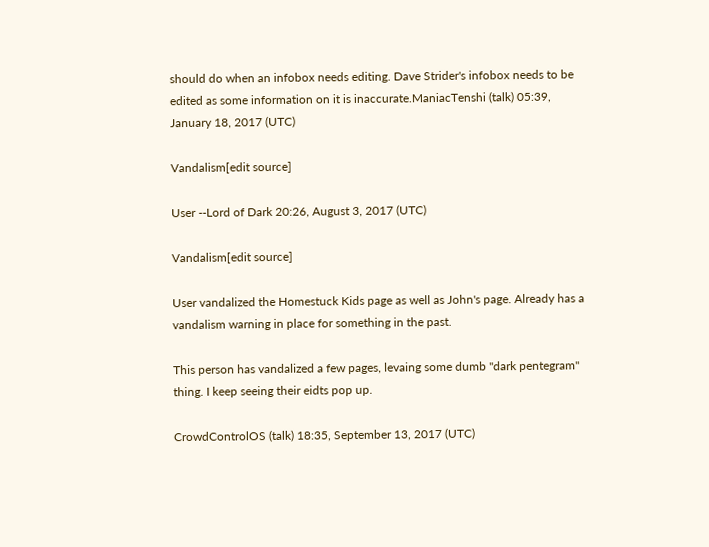should do when an infobox needs editing. Dave Strider's infobox needs to be edited as some information on it is inaccurate.ManiacTenshi (talk) 05:39, January 18, 2017 (UTC)

Vandalism[edit source]

User --Lord of Dark 20:26, August 3, 2017 (UTC)

Vandalism[edit source]

User vandalized the Homestuck Kids page as well as John's page. Already has a vandalism warning in place for something in the past.

This person has vandalized a few pages, levaing some dumb "dark pentegram" thing. I keep seeing their eidts pop up.

CrowdControlOS (talk) 18:35, September 13, 2017 (UTC)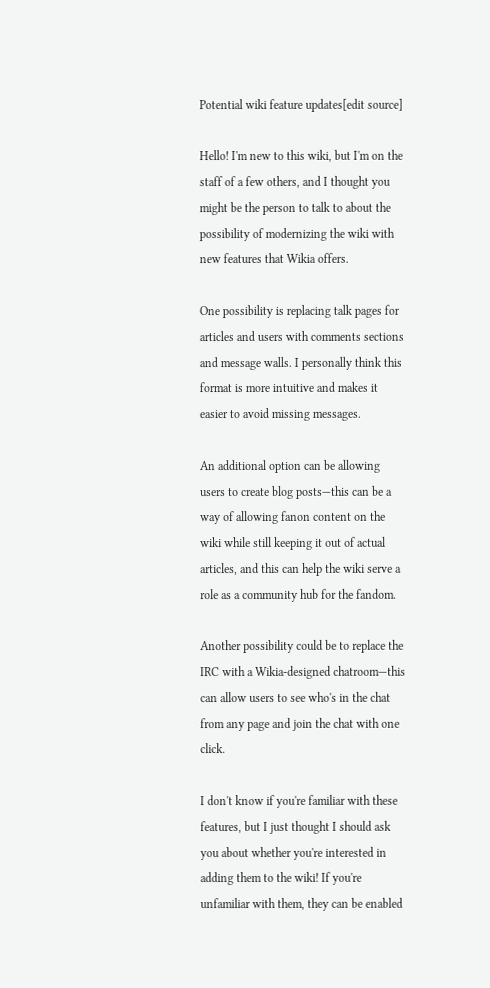Potential wiki feature updates[edit source]

Hello! I'm new to this wiki, but I'm on the staff of a few others, and I thought you might be the person to talk to about the possibility of modernizing the wiki with new features that Wikia offers.

One possibility is replacing talk pages for articles and users with comments sections and message walls. I personally think this format is more intuitive and makes it easier to avoid missing messages.

An additional option can be allowing users to create blog posts—this can be a way of allowing fanon content on the wiki while still keeping it out of actual articles, and this can help the wiki serve a role as a community hub for the fandom.

Another possibility could be to replace the IRC with a Wikia-designed chatroom—this can allow users to see who's in the chat from any page and join the chat with one click.

I don't know if you're familiar with these features, but I just thought I should ask you about whether you're interested in adding them to the wiki! If you're unfamiliar with them, they can be enabled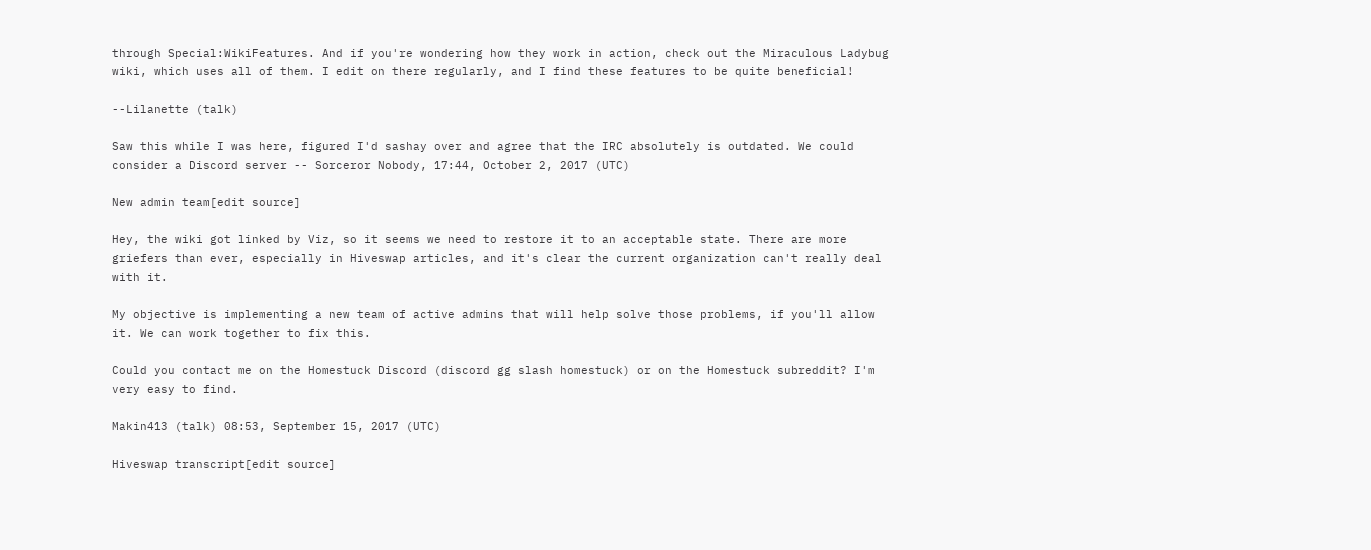through Special:WikiFeatures. And if you're wondering how they work in action, check out the Miraculous Ladybug wiki, which uses all of them. I edit on there regularly, and I find these features to be quite beneficial!

--Lilanette (talk)

Saw this while I was here, figured I'd sashay over and agree that the IRC absolutely is outdated. We could consider a Discord server -- Sorceror Nobody, 17:44, October 2, 2017 (UTC)

New admin team[edit source]

Hey, the wiki got linked by Viz, so it seems we need to restore it to an acceptable state. There are more griefers than ever, especially in Hiveswap articles, and it's clear the current organization can't really deal with it.

My objective is implementing a new team of active admins that will help solve those problems, if you'll allow it. We can work together to fix this.

Could you contact me on the Homestuck Discord (discord gg slash homestuck) or on the Homestuck subreddit? I'm very easy to find.

Makin413 (talk) 08:53, September 15, 2017 (UTC)

Hiveswap transcript[edit source]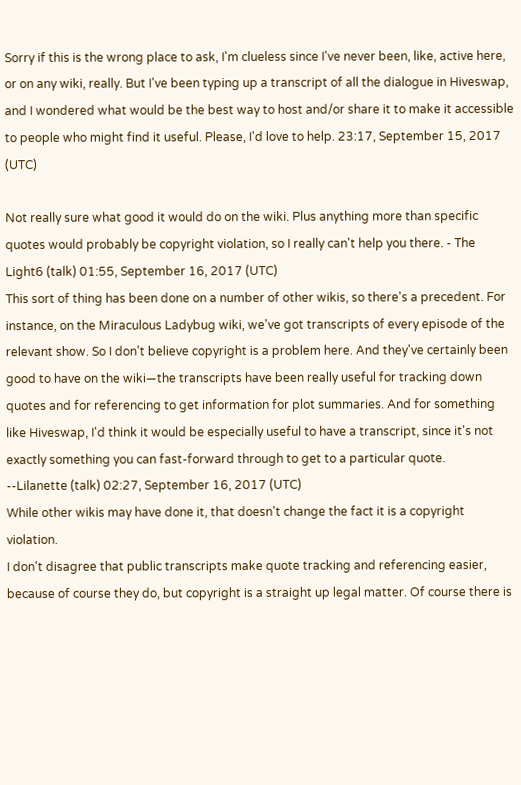Sorry if this is the wrong place to ask, I'm clueless since I've never been, like, active here, or on any wiki, really. But I've been typing up a transcript of all the dialogue in Hiveswap, and I wondered what would be the best way to host and/or share it to make it accessible to people who might find it useful. Please, I'd love to help. 23:17, September 15, 2017 (UTC)

Not really sure what good it would do on the wiki. Plus anything more than specific quotes would probably be copyright violation, so I really can't help you there. - The Light6 (talk) 01:55, September 16, 2017 (UTC)
This sort of thing has been done on a number of other wikis, so there's a precedent. For instance, on the Miraculous Ladybug wiki, we've got transcripts of every episode of the relevant show. So I don't believe copyright is a problem here. And they've certainly been good to have on the wiki—the transcripts have been really useful for tracking down quotes and for referencing to get information for plot summaries. And for something like Hiveswap, I'd think it would be especially useful to have a transcript, since it's not exactly something you can fast-forward through to get to a particular quote.
--Lilanette (talk) 02:27, September 16, 2017 (UTC)
While other wikis may have done it, that doesn't change the fact it is a copyright violation.
I don't disagree that public transcripts make quote tracking and referencing easier, because of course they do, but copyright is a straight up legal matter. Of course there is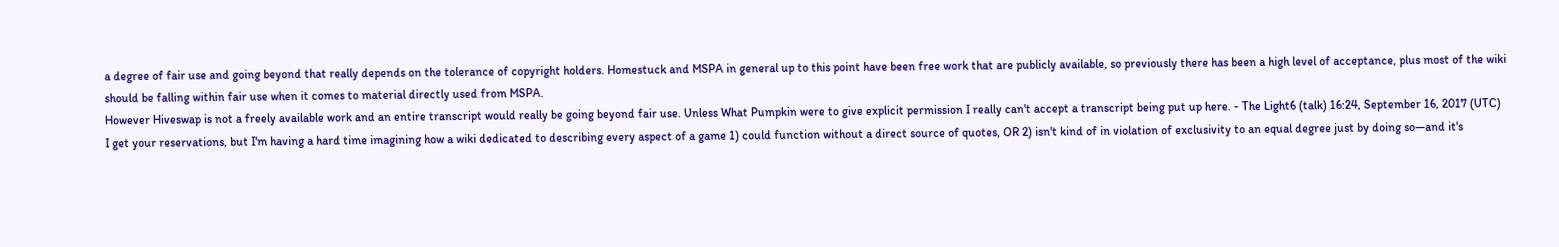a degree of fair use and going beyond that really depends on the tolerance of copyright holders. Homestuck and MSPA in general up to this point have been free work that are publicly available, so previously there has been a high level of acceptance, plus most of the wiki should be falling within fair use when it comes to material directly used from MSPA.
However Hiveswap is not a freely available work and an entire transcript would really be going beyond fair use. Unless What Pumpkin were to give explicit permission I really can't accept a transcript being put up here. - The Light6 (talk) 16:24, September 16, 2017 (UTC)
I get your reservations, but I'm having a hard time imagining how a wiki dedicated to describing every aspect of a game 1) could function without a direct source of quotes, OR 2) isn't kind of in violation of exclusivity to an equal degree just by doing so—and it's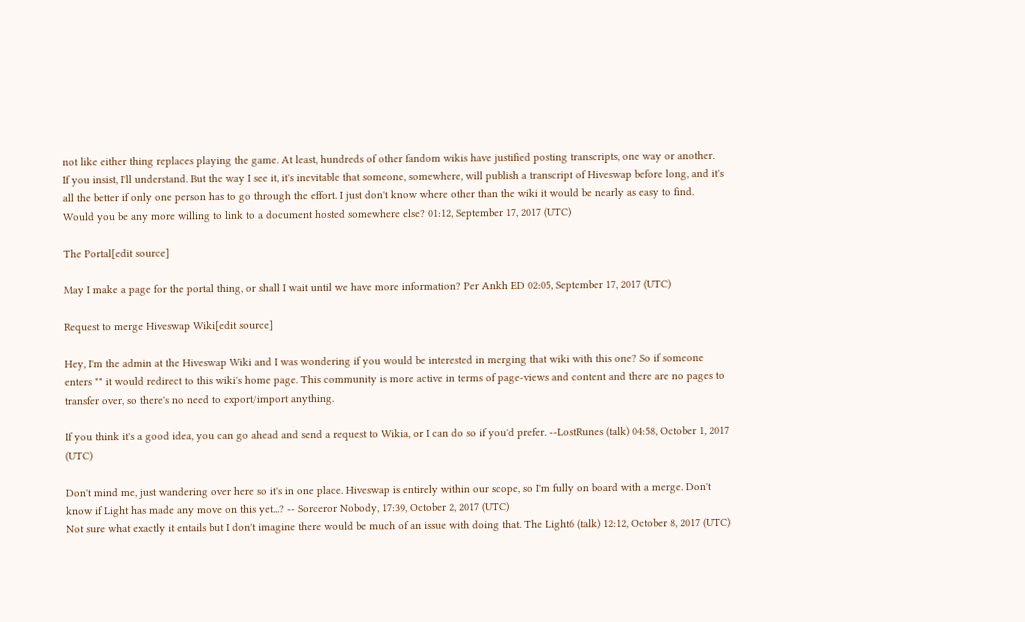not like either thing replaces playing the game. At least, hundreds of other fandom wikis have justified posting transcripts, one way or another.
If you insist, I'll understand. But the way I see it, it's inevitable that someone, somewhere, will publish a transcript of Hiveswap before long, and it's all the better if only one person has to go through the effort. I just don't know where other than the wiki it would be nearly as easy to find. Would you be any more willing to link to a document hosted somewhere else? 01:12, September 17, 2017 (UTC)

The Portal[edit source]

May I make a page for the portal thing, or shall I wait until we have more information? Per Ankh ED 02:05, September 17, 2017 (UTC)

Request to merge Hiveswap Wiki[edit source]

Hey, I'm the admin at the Hiveswap Wiki and I was wondering if you would be interested in merging that wiki with this one? So if someone enters "" it would redirect to this wiki's home page. This community is more active in terms of page-views and content and there are no pages to transfer over, so there's no need to export/import anything.

If you think it's a good idea, you can go ahead and send a request to Wikia, or I can do so if you'd prefer. --LostRunes (talk) 04:58, October 1, 2017 (UTC)

Don't mind me, just wandering over here so it's in one place. Hiveswap is entirely within our scope, so I'm fully on board with a merge. Don't know if Light has made any move on this yet...? -- Sorceror Nobody, 17:39, October 2, 2017 (UTC)
Not sure what exactly it entails but I don't imagine there would be much of an issue with doing that. The Light6 (talk) 12:12, October 8, 2017 (UTC)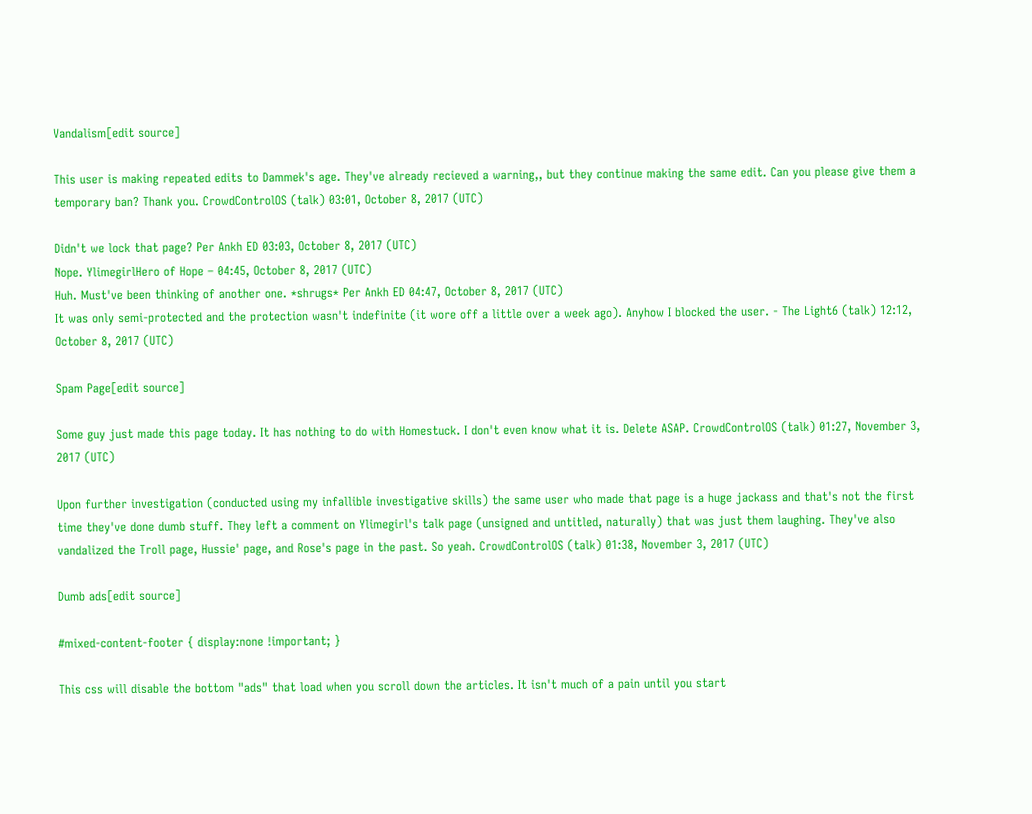Vandalism[edit source]

This user is making repeated edits to Dammek's age. They've already recieved a warning,, but they continue making the same edit. Can you please give them a temporary ban? Thank you. CrowdControlOS (talk) 03:01, October 8, 2017 (UTC)

Didn't we lock that page? Per Ankh ED 03:03, October 8, 2017 (UTC)
Nope. YlimegirlHero of Hope – 04:45, October 8, 2017 (UTC)
Huh. Must've been thinking of another one. *shrugs* Per Ankh ED 04:47, October 8, 2017 (UTC)
It was only semi-protected and the protection wasn't indefinite (it wore off a little over a week ago). Anyhow I blocked the user. - The Light6 (talk) 12:12, October 8, 2017 (UTC)

Spam Page[edit source]

Some guy just made this page today. It has nothing to do with Homestuck. I don't even know what it is. Delete ASAP. CrowdControlOS (talk) 01:27, November 3, 2017 (UTC)

Upon further investigation (conducted using my infallible investigative skills) the same user who made that page is a huge jackass and that's not the first time they've done dumb stuff. They left a comment on Ylimegirl's talk page (unsigned and untitled, naturally) that was just them laughing. They've also vandalized the Troll page, Hussie' page, and Rose's page in the past. So yeah. CrowdControlOS (talk) 01:38, November 3, 2017 (UTC)

Dumb ads[edit source]

#mixed-content-footer { display:none !important; }

This css will disable the bottom "ads" that load when you scroll down the articles. It isn't much of a pain until you start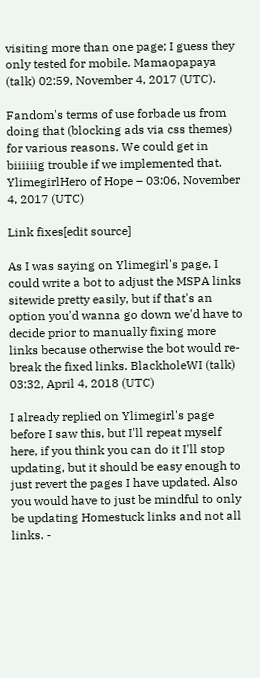visiting more than one page; I guess they only tested for mobile. Mamaopapaya (talk) 02:59, November 4, 2017 (UTC).

Fandom's terms of use forbade us from doing that (blocking ads via css themes) for various reasons. We could get in biiiiiig trouble if we implemented that. YlimegirlHero of Hope – 03:06, November 4, 2017 (UTC)

Link fixes[edit source]

As I was saying on Ylimegirl's page, I could write a bot to adjust the MSPA links sitewide pretty easily, but if that's an option you'd wanna go down we'd have to decide prior to manually fixing more links because otherwise the bot would re-break the fixed links. BlackholeWI (talk) 03:32, April 4, 2018 (UTC)

I already replied on Ylimegirl's page before I saw this, but I'll repeat myself here, if you think you can do it I'll stop updating, but it should be easy enough to just revert the pages I have updated. Also you would have to just be mindful to only be updating Homestuck links and not all links. -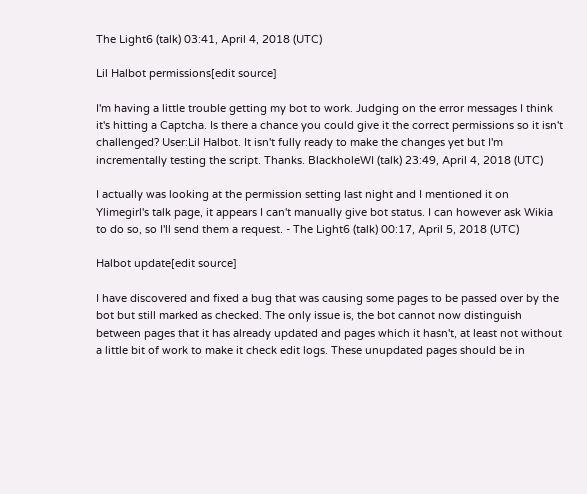The Light6 (talk) 03:41, April 4, 2018 (UTC)

Lil Halbot permissions[edit source]

I'm having a little trouble getting my bot to work. Judging on the error messages I think it's hitting a Captcha. Is there a chance you could give it the correct permissions so it isn't challenged? User:Lil Halbot. It isn't fully ready to make the changes yet but I'm incrementally testing the script. Thanks. BlackholeWI (talk) 23:49, April 4, 2018 (UTC)

I actually was looking at the permission setting last night and I mentioned it on Ylimegirl's talk page, it appears I can't manually give bot status. I can however ask Wikia to do so, so I'll send them a request. - The Light6 (talk) 00:17, April 5, 2018 (UTC)

Halbot update[edit source]

I have discovered and fixed a bug that was causing some pages to be passed over by the bot but still marked as checked. The only issue is, the bot cannot now distinguish between pages that it has already updated and pages which it hasn't, at least not without a little bit of work to make it check edit logs. These unupdated pages should be in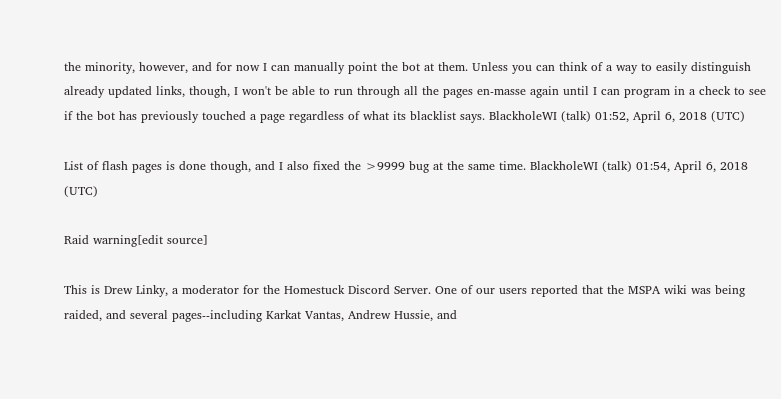the minority, however, and for now I can manually point the bot at them. Unless you can think of a way to easily distinguish already updated links, though, I won't be able to run through all the pages en-masse again until I can program in a check to see if the bot has previously touched a page regardless of what its blacklist says. BlackholeWI (talk) 01:52, April 6, 2018 (UTC)

List of flash pages is done though, and I also fixed the >9999 bug at the same time. BlackholeWI (talk) 01:54, April 6, 2018 (UTC)

Raid warning[edit source]

This is Drew Linky, a moderator for the Homestuck Discord Server. One of our users reported that the MSPA wiki was being raided, and several pages--including Karkat Vantas, Andrew Hussie, and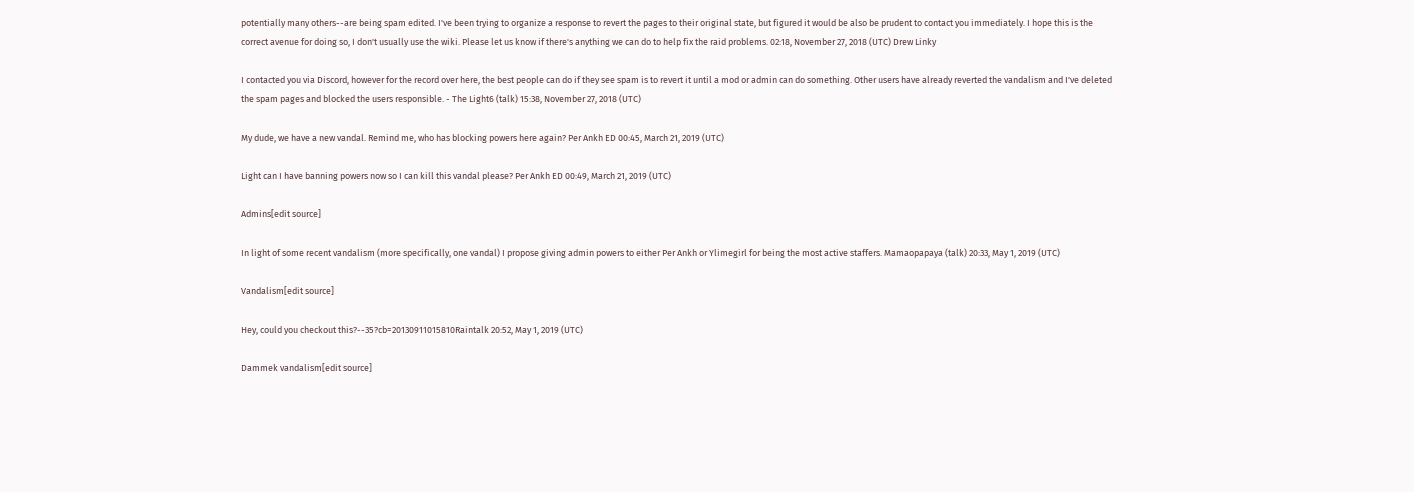potentially many others--are being spam edited. I've been trying to organize a response to revert the pages to their original state, but figured it would be also be prudent to contact you immediately. I hope this is the correct avenue for doing so, I don't usually use the wiki. Please let us know if there's anything we can do to help fix the raid problems. 02:18, November 27, 2018 (UTC) Drew Linky

I contacted you via Discord, however for the record over here, the best people can do if they see spam is to revert it until a mod or admin can do something. Other users have already reverted the vandalism and I've deleted the spam pages and blocked the users responsible. - The Light6 (talk) 15:38, November 27, 2018 (UTC)

My dude, we have a new vandal. Remind me, who has blocking powers here again? Per Ankh ED 00:45, March 21, 2019 (UTC)

Light can I have banning powers now so I can kill this vandal please? Per Ankh ED 00:49, March 21, 2019 (UTC)

Admins[edit source]

In light of some recent vandalism (more specifically, one vandal) I propose giving admin powers to either Per Ankh or Ylimegirl for being the most active staffers. Mamaopapaya (talk) 20:33, May 1, 2019 (UTC)

Vandalism[edit source]

Hey, could you checkout this?--35?cb=20130911015810Raintalk 20:52, May 1, 2019 (UTC)

Dammek vandalism[edit source]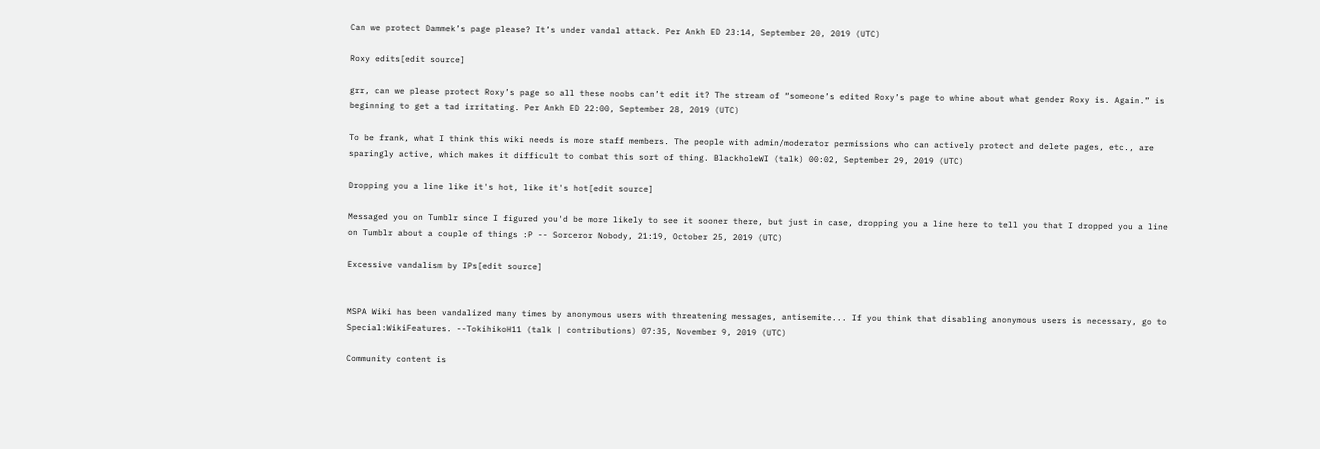Can we protect Dammek’s page please? It’s under vandal attack. Per Ankh ED 23:14, September 20, 2019 (UTC)

Roxy edits[edit source]

grr, can we please protect Roxy’s page so all these noobs can’t edit it? The stream of “someone’s edited Roxy’s page to whine about what gender Roxy is. Again.” is beginning to get a tad irritating. Per Ankh ED 22:00, September 28, 2019 (UTC)

To be frank, what I think this wiki needs is more staff members. The people with admin/moderator permissions who can actively protect and delete pages, etc., are sparingly active, which makes it difficult to combat this sort of thing. BlackholeWI (talk) 00:02, September 29, 2019 (UTC)

Dropping you a line like it's hot, like it's hot[edit source]

Messaged you on Tumblr since I figured you'd be more likely to see it sooner there, but just in case, dropping you a line here to tell you that I dropped you a line on Tumblr about a couple of things :P -- Sorceror Nobody, 21:19, October 25, 2019 (UTC)

Excessive vandalism by IPs[edit source]


MSPA Wiki has been vandalized many times by anonymous users with threatening messages, antisemite... If you think that disabling anonymous users is necessary, go to Special:WikiFeatures. --TokihikoH11 (talk | contributions) 07:35, November 9, 2019 (UTC)

Community content is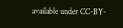available under CC-BY-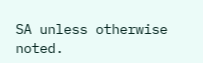SA unless otherwise noted.